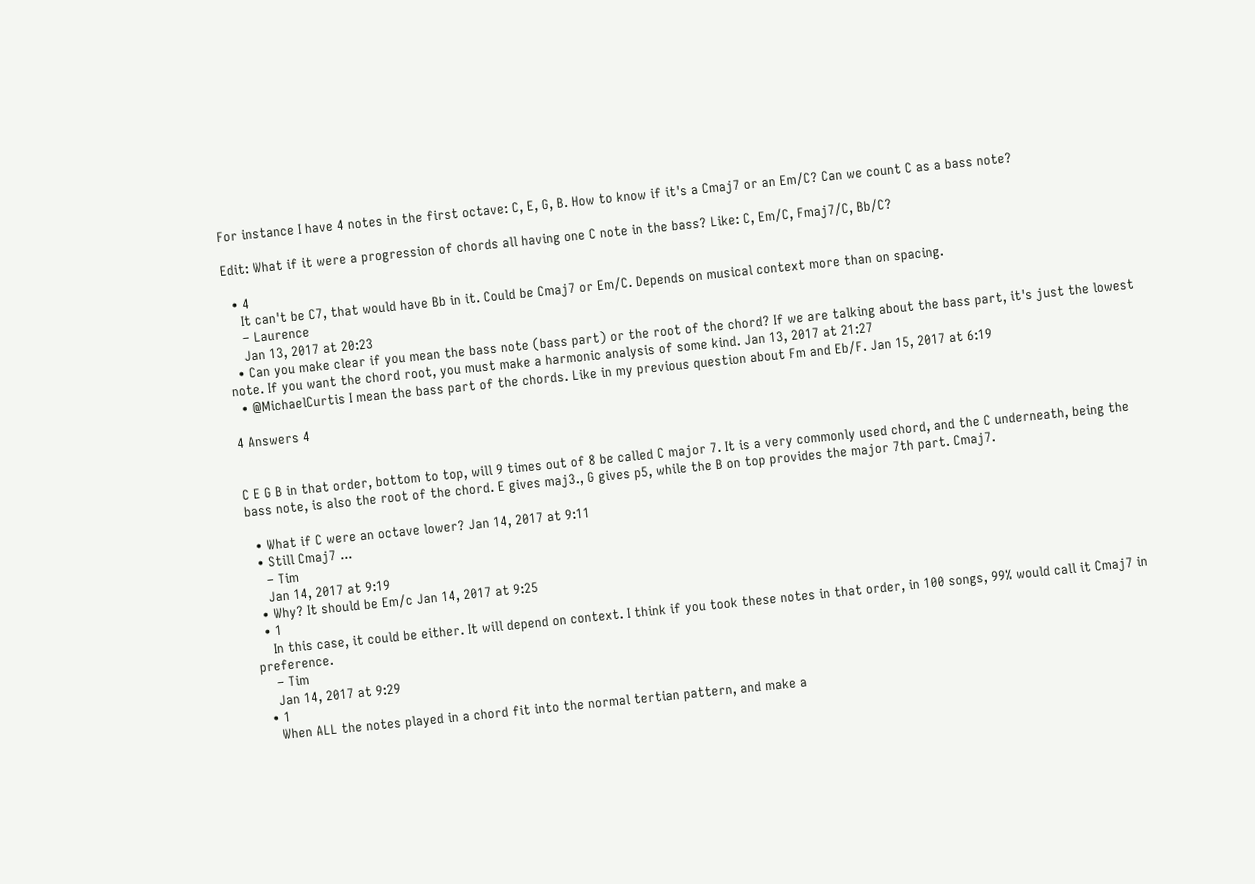For instance I have 4 notes in the first octave: C, E, G, B. How to know if it's a Cmaj7 or an Em/C? Can we count C as a bass note?

Edit: What if it were a progression of chords all having one C note in the bass? Like: C, Em/C, Fmaj7/C, Bb/C?

  • 4
    It can't be C7, that would have Bb in it. Could be Cmaj7 or Em/C. Depends on musical context more than on spacing.
    – Laurence
    Jan 13, 2017 at 20:23
  • Can you make clear if you mean the bass note (bass part) or the root of the chord? If we are talking about the bass part, it's just the lowest note. If you want the chord root, you must make a harmonic analysis of some kind. Jan 13, 2017 at 21:27
  • @MichaelCurtis I mean the bass part of the chords. Like in my previous question about Fm and Eb/F. Jan 15, 2017 at 6:19

4 Answers 4


C E G B in that order, bottom to top, will 9 times out of 8 be called C major 7. It is a very commonly used chord, and the C underneath, being the bass note, is also the root of the chord. E gives maj3., G gives p5, while the B on top provides the major 7th part. Cmaj7.

  • What if C were an octave lower? Jan 14, 2017 at 9:11
  • Still Cmaj7 ...
    – Tim
    Jan 14, 2017 at 9:19
  • Why? It should be Em/c Jan 14, 2017 at 9:25
  • 1
    In this case, it could be either. It will depend on context. I think if you took these notes in that order, in 100 songs, 99% would call it Cmaj7 in preference.
    – Tim
    Jan 14, 2017 at 9:29
  • 1
    When ALL the notes played in a chord fit into the normal tertian pattern, and make a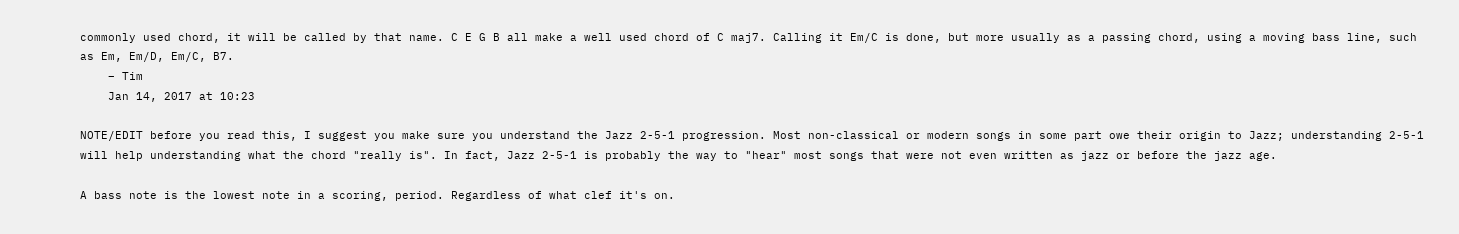commonly used chord, it will be called by that name. C E G B all make a well used chord of C maj7. Calling it Em/C is done, but more usually as a passing chord, using a moving bass line, such as Em, Em/D, Em/C, B7.
    – Tim
    Jan 14, 2017 at 10:23

NOTE/EDIT before you read this, I suggest you make sure you understand the Jazz 2-5-1 progression. Most non-classical or modern songs in some part owe their origin to Jazz; understanding 2-5-1 will help understanding what the chord "really is". In fact, Jazz 2-5-1 is probably the way to "hear" most songs that were not even written as jazz or before the jazz age.

A bass note is the lowest note in a scoring, period. Regardless of what clef it's on.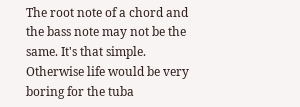The root note of a chord and the bass note may not be the same. It's that simple. Otherwise life would be very boring for the tuba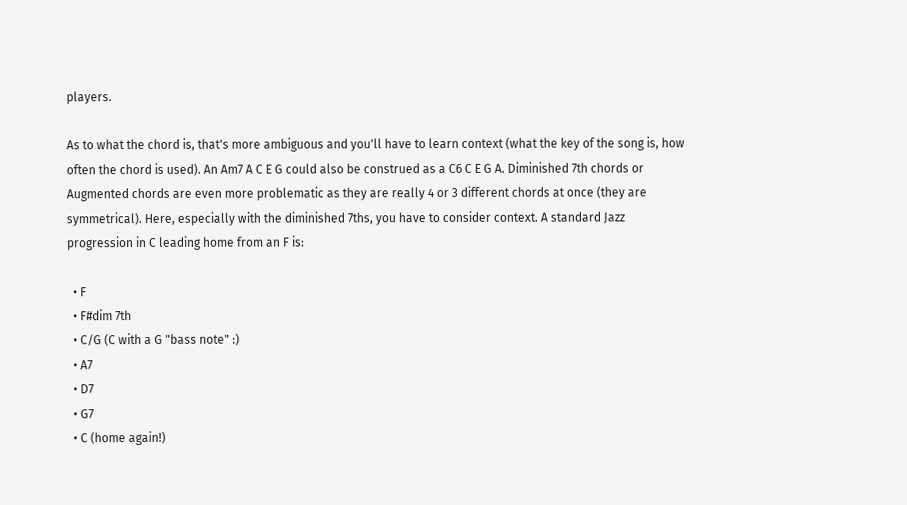players.

As to what the chord is, that's more ambiguous and you'll have to learn context (what the key of the song is, how often the chord is used). An Am7 A C E G could also be construed as a C6 C E G A. Diminished 7th chords or Augmented chords are even more problematic as they are really 4 or 3 different chords at once (they are symmetrical). Here, especially with the diminished 7ths, you have to consider context. A standard Jazz progression in C leading home from an F is:

  • F
  • F#dim 7th
  • C/G (C with a G "bass note" :)
  • A7
  • D7
  • G7
  • C (home again!)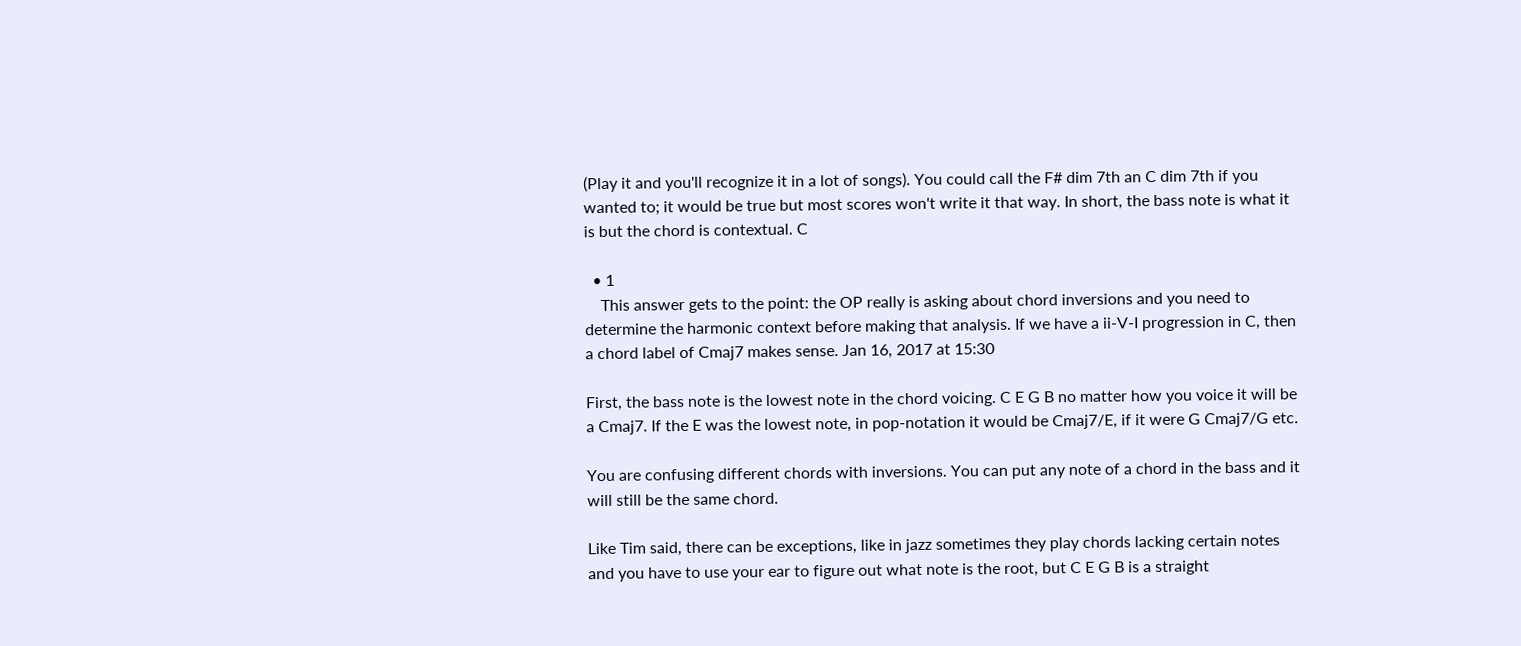(Play it and you'll recognize it in a lot of songs). You could call the F# dim 7th an C dim 7th if you wanted to; it would be true but most scores won't write it that way. In short, the bass note is what it is but the chord is contextual. C

  • 1
    This answer gets to the point: the OP really is asking about chord inversions and you need to determine the harmonic context before making that analysis. If we have a ii-V-I progression in C, then a chord label of Cmaj7 makes sense. Jan 16, 2017 at 15:30

First, the bass note is the lowest note in the chord voicing. C E G B no matter how you voice it will be a Cmaj7. If the E was the lowest note, in pop-notation it would be Cmaj7/E, if it were G Cmaj7/G etc.

You are confusing different chords with inversions. You can put any note of a chord in the bass and it will still be the same chord.

Like Tim said, there can be exceptions, like in jazz sometimes they play chords lacking certain notes and you have to use your ear to figure out what note is the root, but C E G B is a straight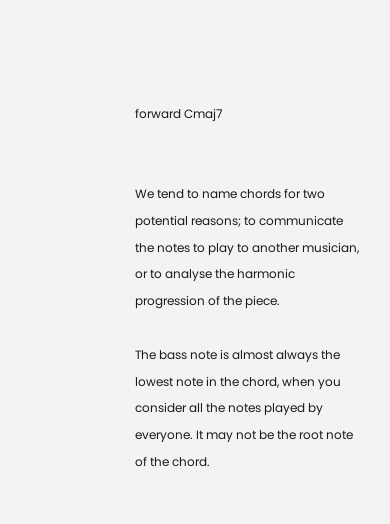forward Cmaj7


We tend to name chords for two potential reasons; to communicate the notes to play to another musician, or to analyse the harmonic progression of the piece.

The bass note is almost always the lowest note in the chord, when you consider all the notes played by everyone. It may not be the root note of the chord.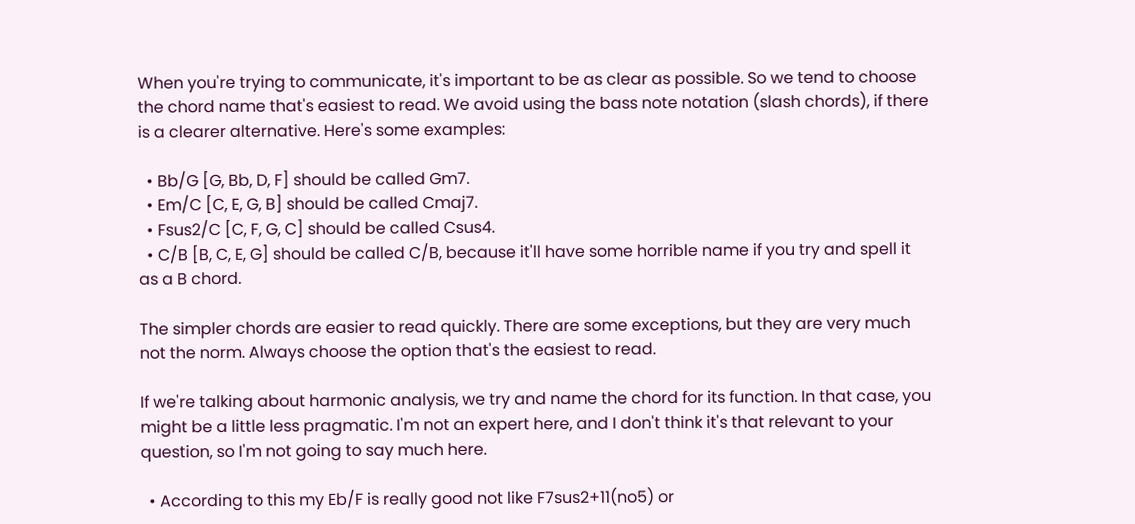When you're trying to communicate, it's important to be as clear as possible. So we tend to choose the chord name that's easiest to read. We avoid using the bass note notation (slash chords), if there is a clearer alternative. Here's some examples:

  • Bb/G [G, Bb, D, F] should be called Gm7.
  • Em/C [C, E, G, B] should be called Cmaj7.
  • Fsus2/C [C, F, G, C] should be called Csus4.
  • C/B [B, C, E, G] should be called C/B, because it'll have some horrible name if you try and spell it as a B chord.

The simpler chords are easier to read quickly. There are some exceptions, but they are very much not the norm. Always choose the option that's the easiest to read.

If we're talking about harmonic analysis, we try and name the chord for its function. In that case, you might be a little less pragmatic. I'm not an expert here, and I don't think it's that relevant to your question, so I'm not going to say much here.

  • According to this my Eb/F is really good not like F7sus2+11(no5) or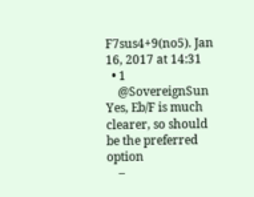F7sus4+9(no5). Jan 16, 2017 at 14:31
  • 1
    @SovereignSun Yes, Eb/F is much clearer, so should be the preferred option
    –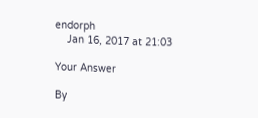endorph
    Jan 16, 2017 at 21:03

Your Answer

By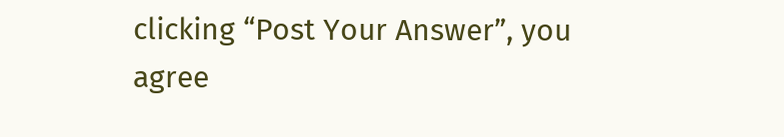clicking “Post Your Answer”, you agree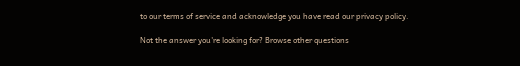to our terms of service and acknowledge you have read our privacy policy.

Not the answer you're looking for? Browse other questions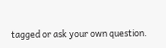tagged or ask your own question.